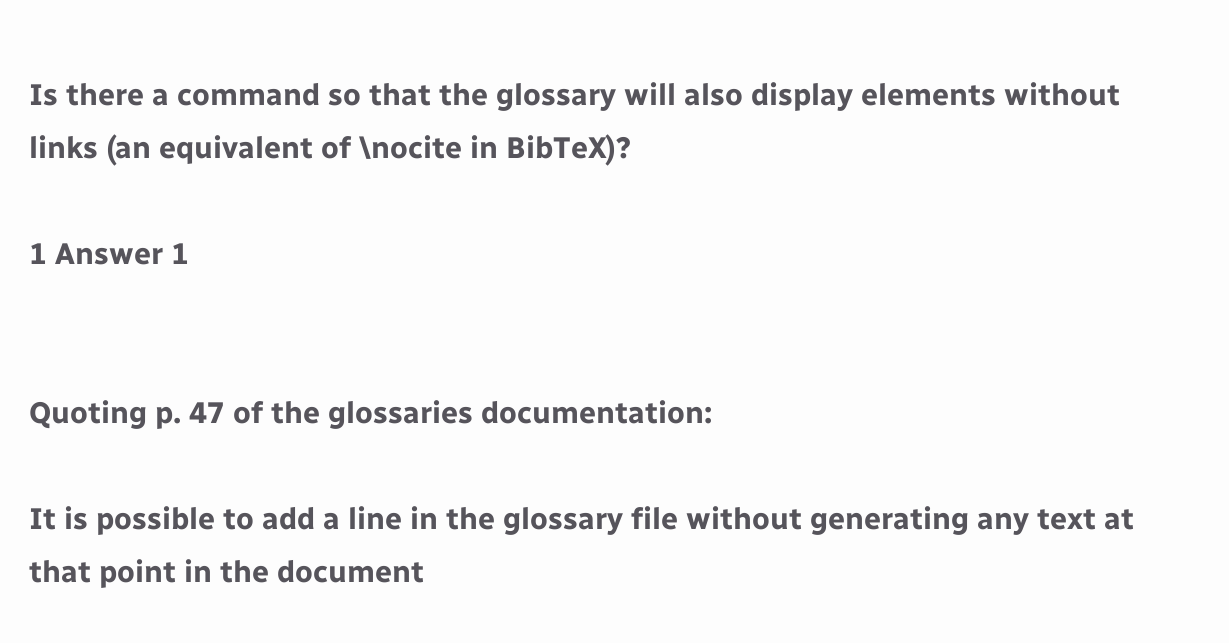Is there a command so that the glossary will also display elements without links (an equivalent of \nocite in BibTeX)?

1 Answer 1


Quoting p. 47 of the glossaries documentation:

It is possible to add a line in the glossary file without generating any text at that point in the document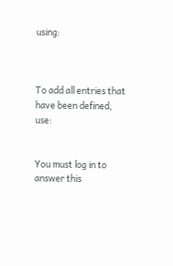using:



To add all entries that have been defined, use:


You must log in to answer this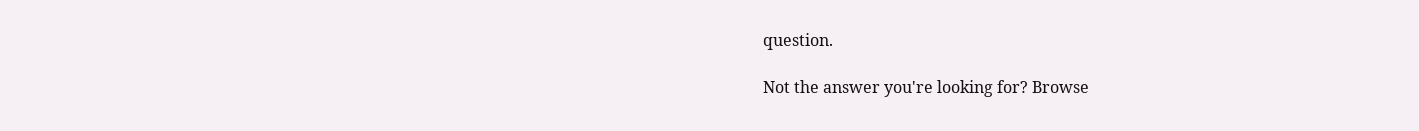question.

Not the answer you're looking for? Browse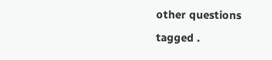other questions tagged .